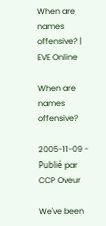When are names offensive? | EVE Online

When are names offensive?

2005-11-09 - Publié par CCP Oveur

We've been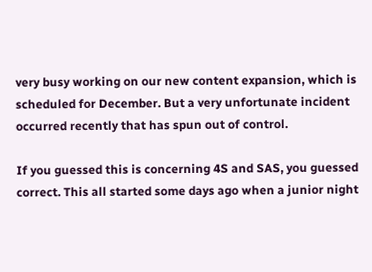very busy working on our new content expansion, which is scheduled for December. But a very unfortunate incident occurred recently that has spun out of control.

If you guessed this is concerning 4S and SAS, you guessed correct. This all started some days ago when a junior night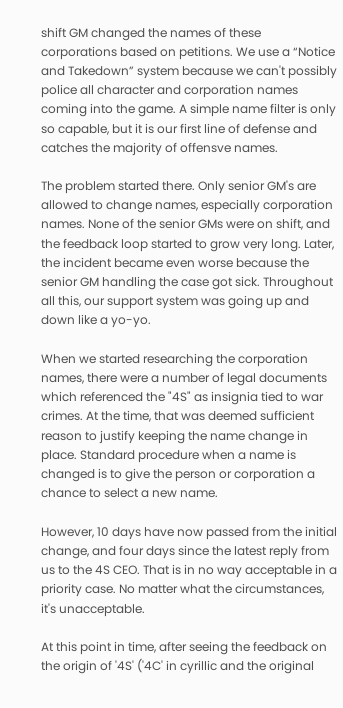shift GM changed the names of these corporations based on petitions. We use a “Notice and Takedown” system because we can't possibly police all character and corporation names coming into the game. A simple name filter is only so capable, but it is our first line of defense and catches the majority of offensve names.

The problem started there. Only senior GM's are allowed to change names, especially corporation names. None of the senior GMs were on shift, and the feedback loop started to grow very long. Later, the incident became even worse because the senior GM handling the case got sick. Throughout all this, our support system was going up and down like a yo-yo.

When we started researching the corporation names, there were a number of legal documents which referenced the "4S" as insignia tied to war crimes. At the time, that was deemed sufficient reason to justify keeping the name change in place. Standard procedure when a name is changed is to give the person or corporation a chance to select a new name.

However, 10 days have now passed from the initial change, and four days since the latest reply from us to the 4S CEO. That is in no way acceptable in a priority case. No matter what the circumstances, it's unacceptable.

At this point in time, after seeing the feedback on the origin of '4S' ('4C' in cyrillic and the original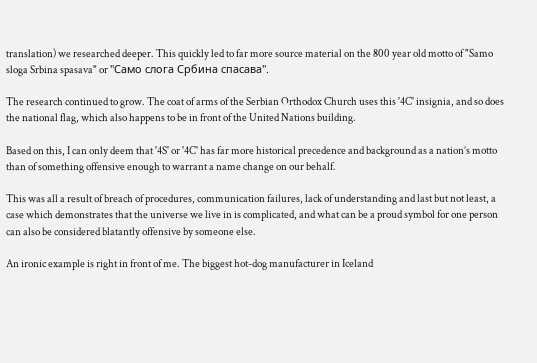translation) we researched deeper. This quickly led to far more source material on the 800 year old motto of "Samo sloga Srbina spasava" or "Само слога Србина спасава".

The research continued to grow. The coat of arms of the Serbian Orthodox Church uses this '4C' insignia, and so does the national flag, which also happens to be in front of the United Nations building.

Based on this, I can only deem that '4S' or '4C' has far more historical precedence and background as a nation’s motto than of something offensive enough to warrant a name change on our behalf.

This was all a result of breach of procedures, communication failures, lack of understanding and last but not least, a case which demonstrates that the universe we live in is complicated, and what can be a proud symbol for one person can also be considered blatantly offensive by someone else.

An ironic example is right in front of me. The biggest hot-dog manufacturer in Iceland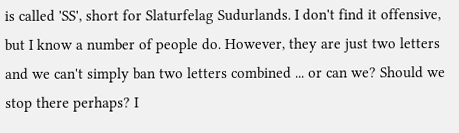is called 'SS', short for Slaturfelag Sudurlands. I don't find it offensive, but I know a number of people do. However, they are just two letters and we can't simply ban two letters combined ... or can we? Should we stop there perhaps? I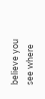believe you see where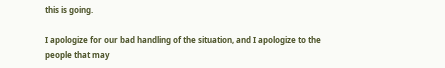this is going.

I apologize for our bad handling of the situation, and I apologize to the people that may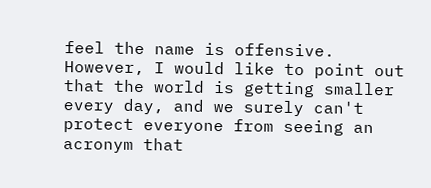feel the name is offensive. However, I would like to point out that the world is getting smaller every day, and we surely can't protect everyone from seeing an acronym that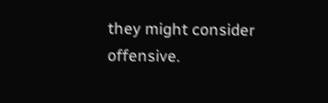they might consider offensive.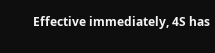Effective immediately, 4S has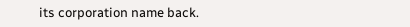its corporation name back.